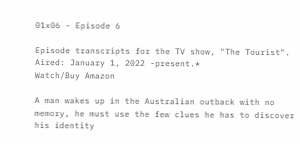01x06 - Episode 6

Episode transcripts for the TV show, "The Tourist". Aired: January 1, 2022 -present.*
Watch/Buy Amazon

A man wakes up in the Australian outback with no memory, he must use the few clues he has to discover his identity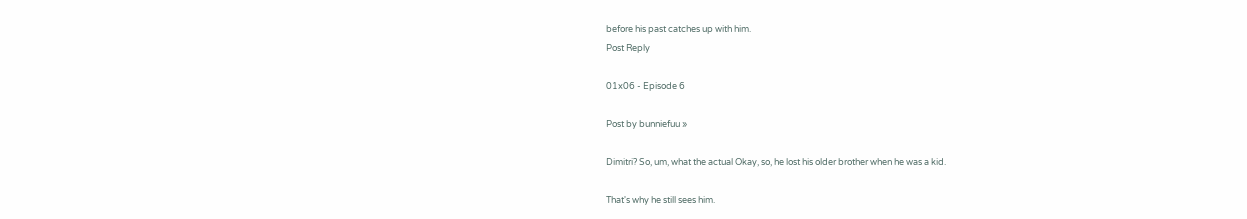before his past catches up with him.
Post Reply

01x06 - Episode 6

Post by bunniefuu »

Dimitri? So, um, what the actual Okay, so, he lost his older brother when he was a kid.

That's why he still sees him.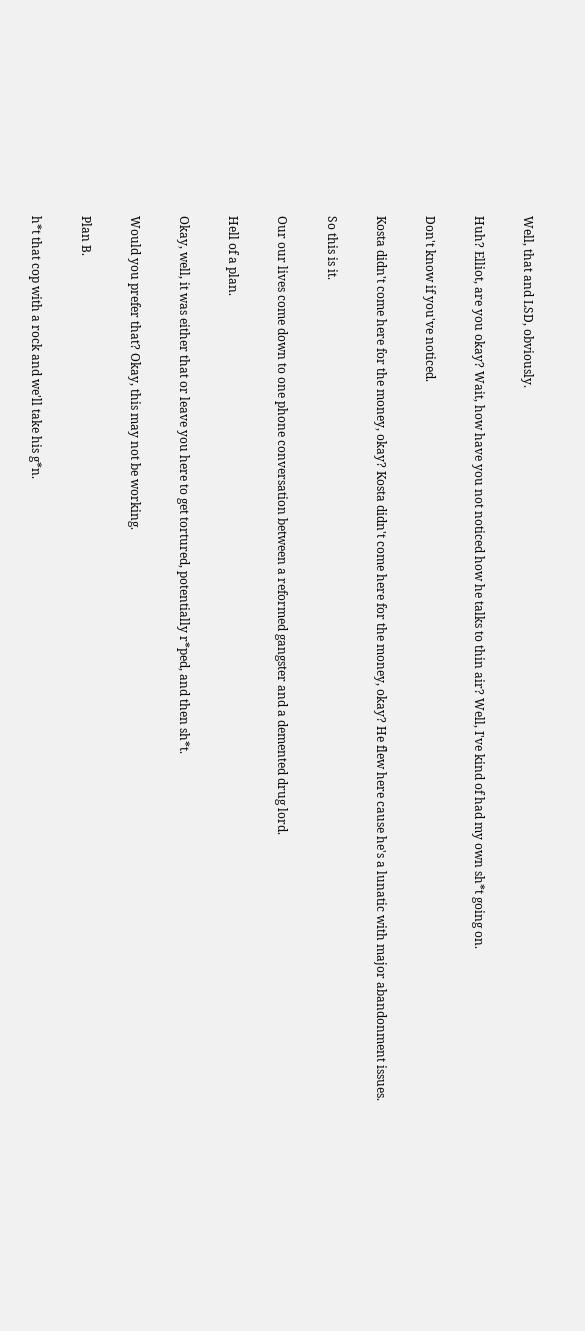Well, that and LSD, obviously.

Huh? Elliot, are you okay? Wait, how have you not noticed how he talks to thin air? Well, I've kind of had my own sh*t going on.

Don't know if you've noticed.

Kosta didn't come here for the money, okay? Kosta didn't come here for the money, okay? He flew here cause he's a lunatic with major abandonment issues.

So this is it.

Our our lives come down to one phone conversation between a reformed gangster and a demented drug lord.

Hell of a plan.

Okay, well, it was either that or leave you here to get tortured, potentially r*ped, and then sh*t.

Would you prefer that? Okay, this may not be working.

Plan B.

h*t that cop with a rock and we'll take his g*n.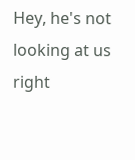Hey, he's not looking at us right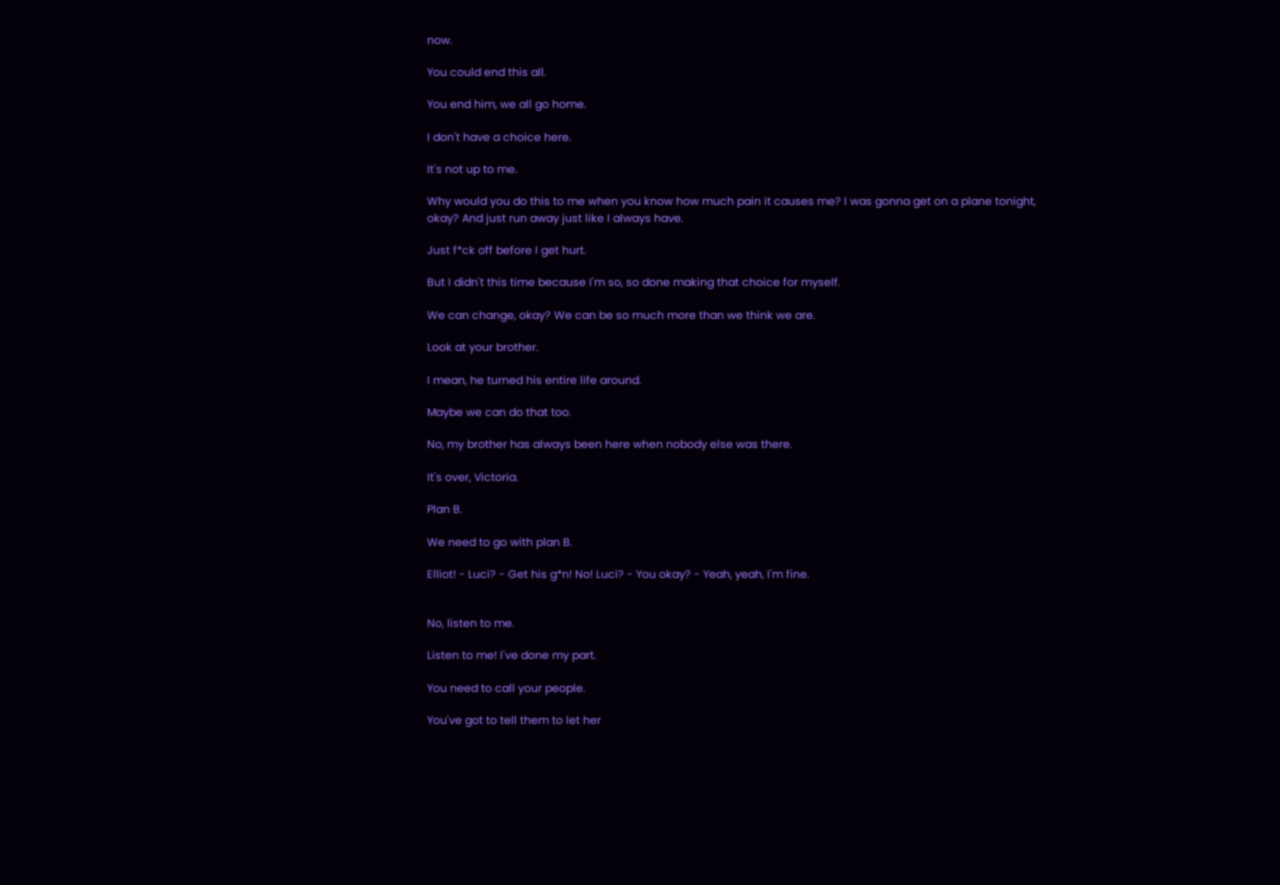now.

You could end this all.

You end him, we all go home.

I don't have a choice here.

It's not up to me.

Why would you do this to me when you know how much pain it causes me? I was gonna get on a plane tonight, okay? And just run away just like I always have.

Just f*ck off before I get hurt.

But I didn't this time because I'm so, so done making that choice for myself.

We can change, okay? We can be so much more than we think we are.

Look at your brother.

I mean, he turned his entire life around.

Maybe we can do that too.

No, my brother has always been here when nobody else was there.

It's over, Victoria.

Plan B.

We need to go with plan B.

Elliot! - Luci? - Get his g*n! No! Luci? - You okay? - Yeah, yeah, I'm fine.


No, listen to me.

Listen to me! I've done my part.

You need to call your people.

You've got to tell them to let her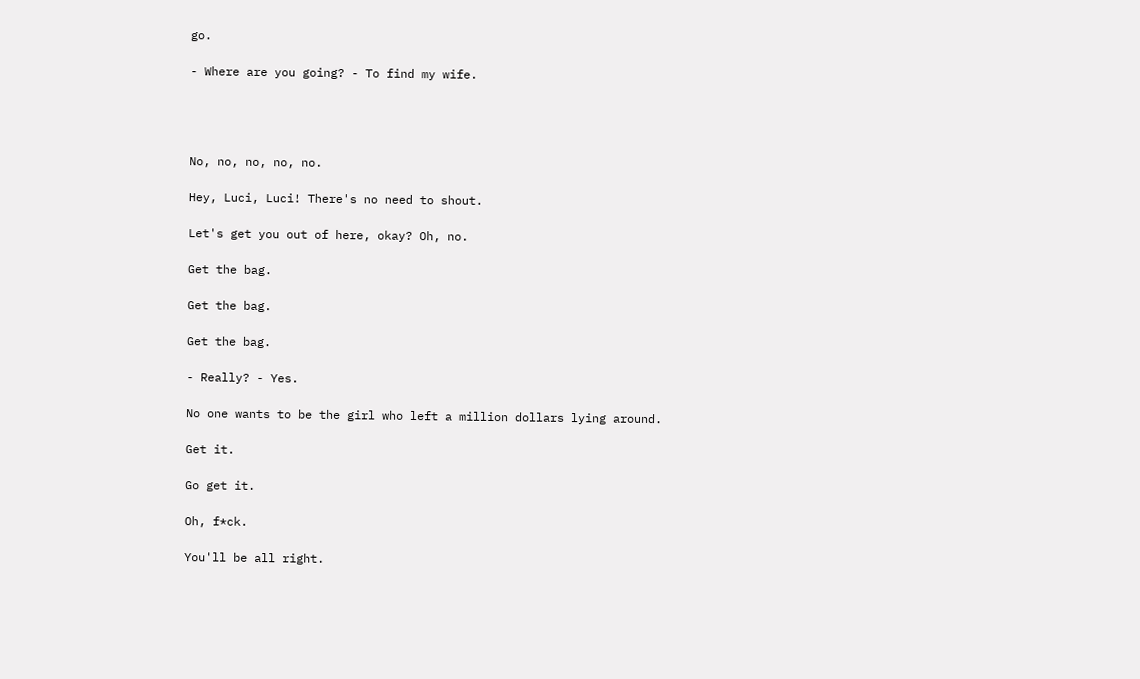go.

- Where are you going? - To find my wife.




No, no, no, no, no.

Hey, Luci, Luci! There's no need to shout.

Let's get you out of here, okay? Oh, no.

Get the bag.

Get the bag.

Get the bag.

- Really? - Yes.

No one wants to be the girl who left a million dollars lying around.

Get it.

Go get it.

Oh, f*ck.

You'll be all right.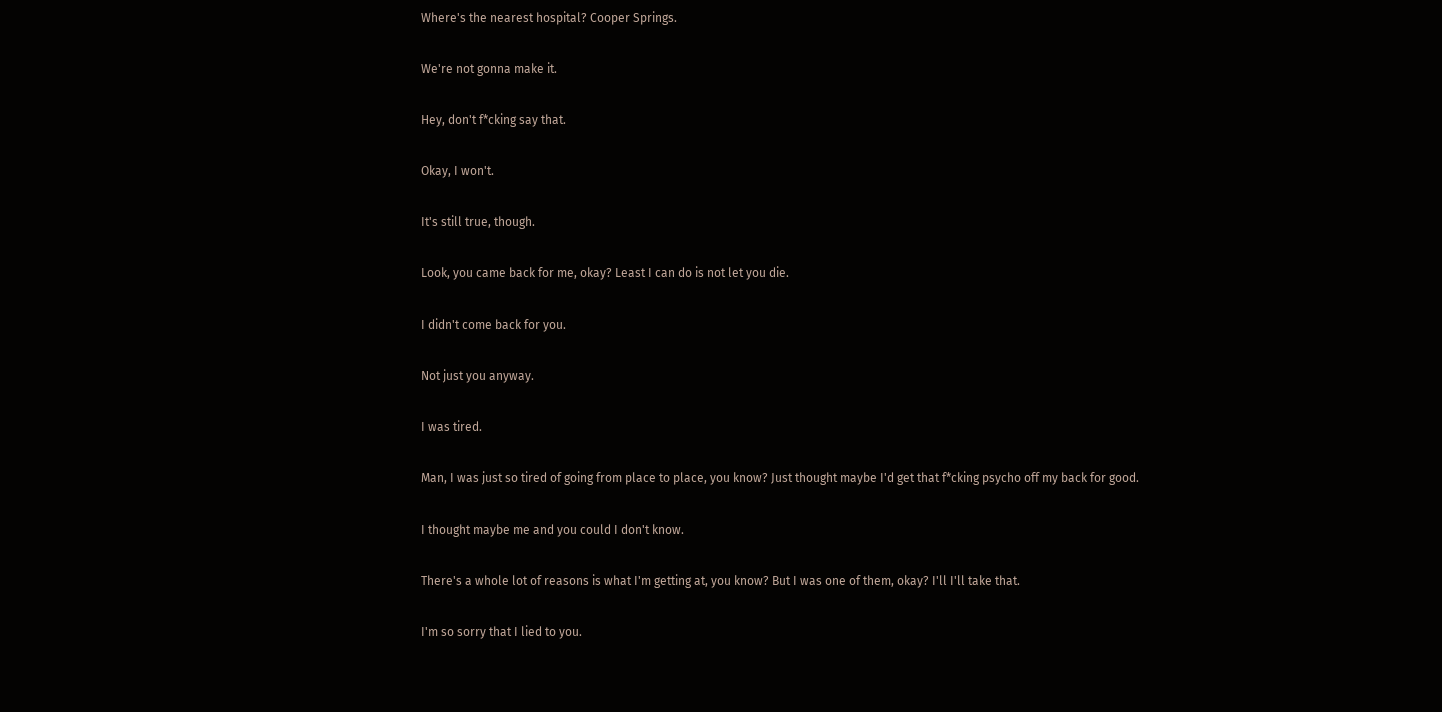Where's the nearest hospital? Cooper Springs.

We're not gonna make it.

Hey, don't f*cking say that.

Okay, I won't.

It's still true, though.

Look, you came back for me, okay? Least I can do is not let you die.

I didn't come back for you.

Not just you anyway.

I was tired.

Man, I was just so tired of going from place to place, you know? Just thought maybe I'd get that f*cking psycho off my back for good.

I thought maybe me and you could I don't know.

There's a whole lot of reasons is what I'm getting at, you know? But I was one of them, okay? I'll I'll take that.

I'm so sorry that I lied to you.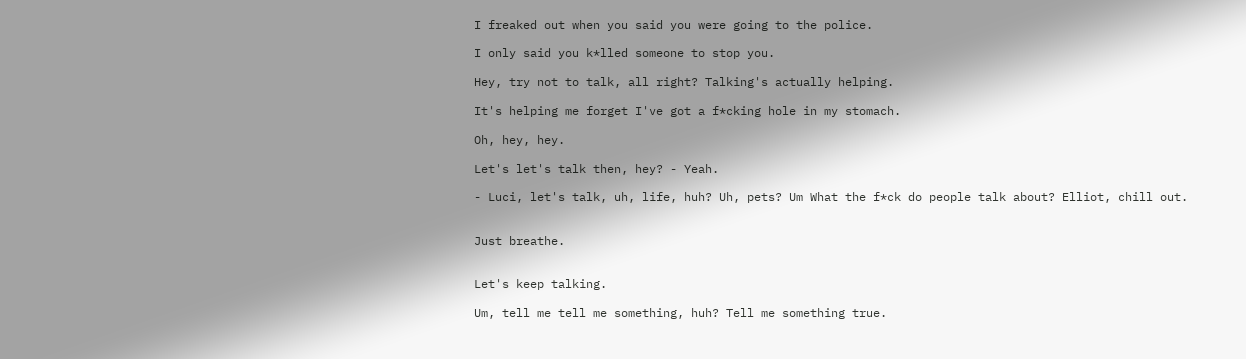I freaked out when you said you were going to the police.

I only said you k*lled someone to stop you.

Hey, try not to talk, all right? Talking's actually helping.

It's helping me forget I've got a f*cking hole in my stomach.

Oh, hey, hey.

Let's let's talk then, hey? - Yeah.

- Luci, let's talk, uh, life, huh? Uh, pets? Um What the f*ck do people talk about? Elliot, chill out.


Just breathe.


Let's keep talking.

Um, tell me tell me something, huh? Tell me something true.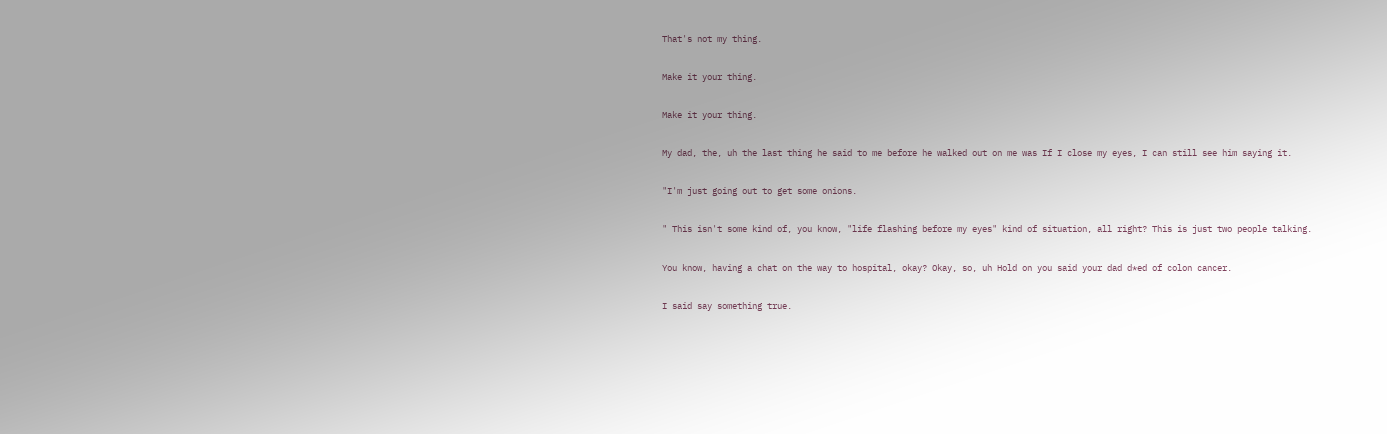That's not my thing.

Make it your thing.

Make it your thing.

My dad, the, uh the last thing he said to me before he walked out on me was If I close my eyes, I can still see him saying it.

"I'm just going out to get some onions.

" This isn't some kind of, you know, "life flashing before my eyes" kind of situation, all right? This is just two people talking.

You know, having a chat on the way to hospital, okay? Okay, so, uh Hold on you said your dad d*ed of colon cancer.

I said say something true.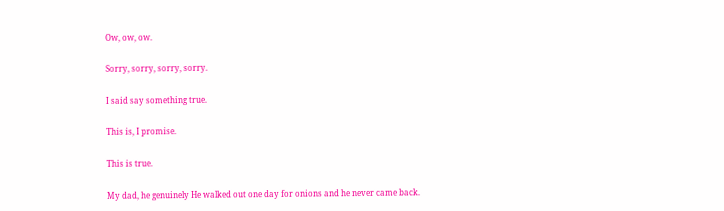Ow, ow, ow.

Sorry, sorry, sorry, sorry.

I said say something true.

This is, I promise.

This is true.

My dad, he genuinely He walked out one day for onions and he never came back.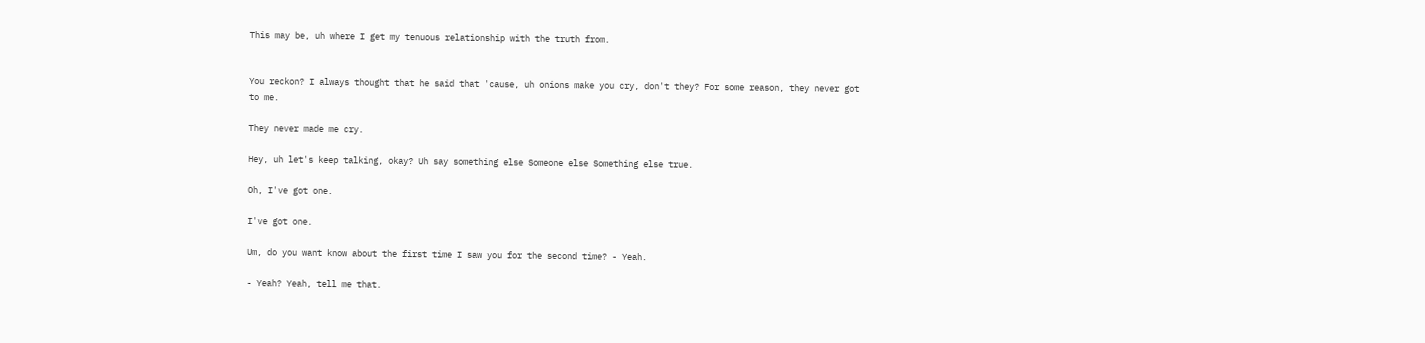This may be, uh where I get my tenuous relationship with the truth from.


You reckon? I always thought that he said that 'cause, uh onions make you cry, don't they? For some reason, they never got to me.

They never made me cry.

Hey, uh let's keep talking, okay? Uh say something else Someone else Something else true.

Oh, I've got one.

I've got one.

Um, do you want know about the first time I saw you for the second time? - Yeah.

- Yeah? Yeah, tell me that.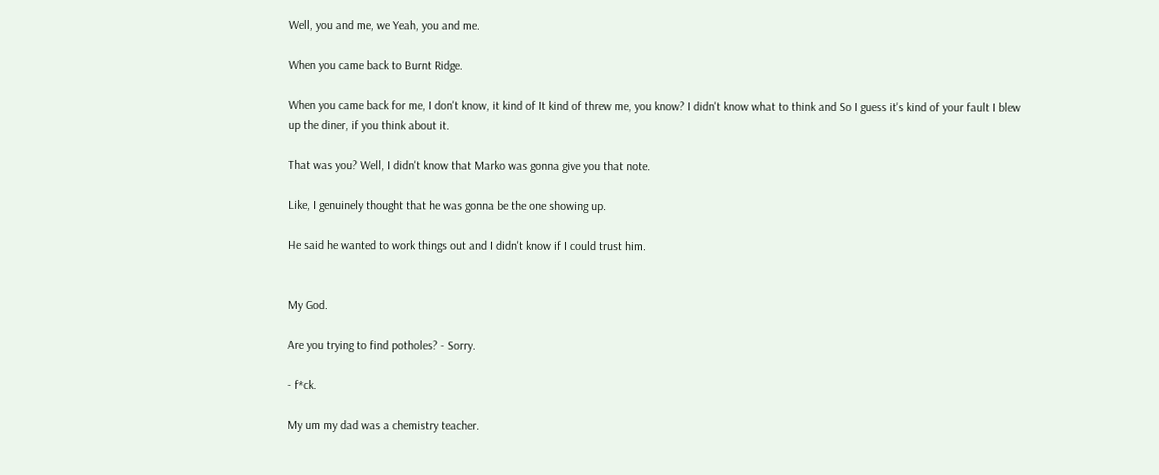Well, you and me, we Yeah, you and me.

When you came back to Burnt Ridge.

When you came back for me, I don't know, it kind of It kind of threw me, you know? I didn't know what to think and So I guess it's kind of your fault I blew up the diner, if you think about it.

That was you? Well, I didn't know that Marko was gonna give you that note.

Like, I genuinely thought that he was gonna be the one showing up.

He said he wanted to work things out and I didn't know if I could trust him.


My God.

Are you trying to find potholes? - Sorry.

- f*ck.

My um my dad was a chemistry teacher.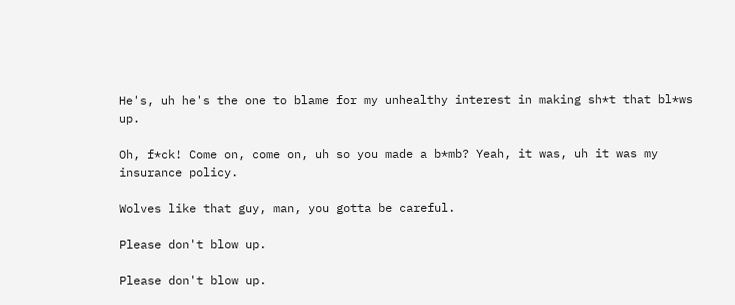He's, uh he's the one to blame for my unhealthy interest in making sh*t that bl*ws up.

Oh, f*ck! Come on, come on, uh so you made a b*mb? Yeah, it was, uh it was my insurance policy.

Wolves like that guy, man, you gotta be careful.

Please don't blow up.

Please don't blow up.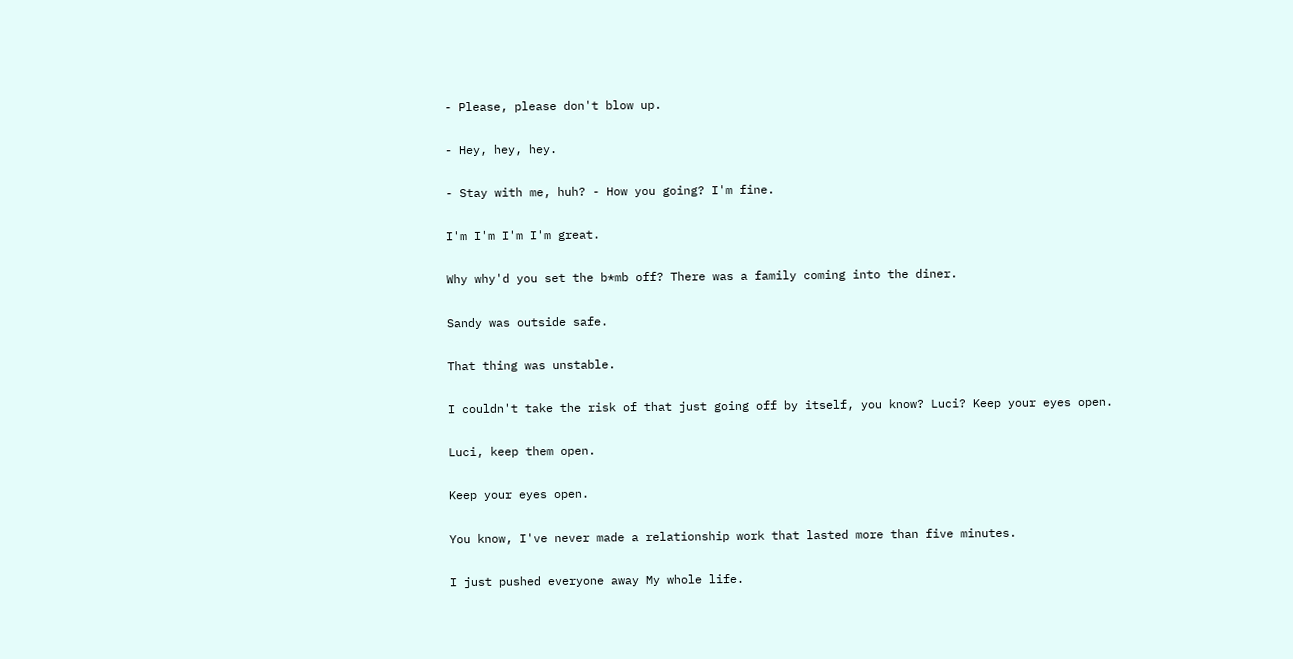- Please, please don't blow up.

- Hey, hey, hey.

- Stay with me, huh? - How you going? I'm fine.

I'm I'm I'm I'm great.

Why why'd you set the b*mb off? There was a family coming into the diner.

Sandy was outside safe.

That thing was unstable.

I couldn't take the risk of that just going off by itself, you know? Luci? Keep your eyes open.

Luci, keep them open.

Keep your eyes open.

You know, I've never made a relationship work that lasted more than five minutes.

I just pushed everyone away My whole life.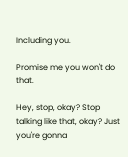Including you.

Promise me you won't do that.

Hey, stop, okay? Stop talking like that, okay? Just you're gonna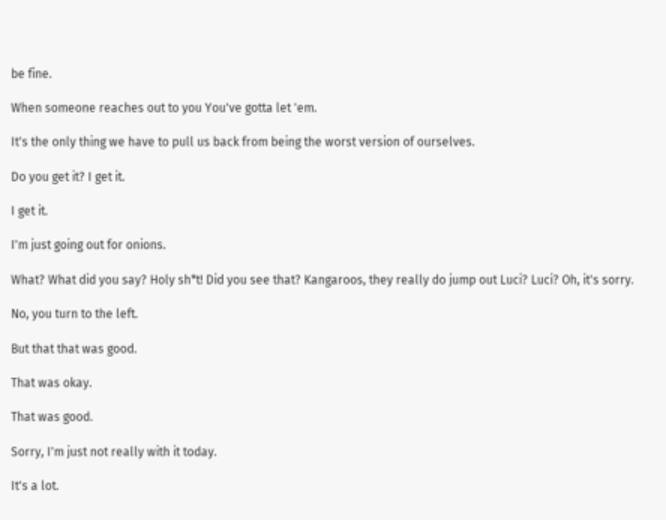be fine.

When someone reaches out to you You've gotta let 'em.

It's the only thing we have to pull us back from being the worst version of ourselves.

Do you get it? I get it.

I get it.

I'm just going out for onions.

What? What did you say? Holy sh*t! Did you see that? Kangaroos, they really do jump out Luci? Luci? Oh, it's sorry.

No, you turn to the left.

But that that was good.

That was okay.

That was good.

Sorry, I'm just not really with it today.

It's a lot.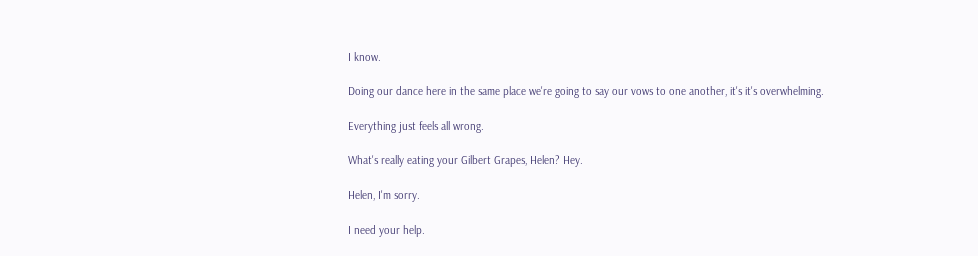I know.

Doing our dance here in the same place we're going to say our vows to one another, it's it's overwhelming.

Everything just feels all wrong.

What's really eating your Gilbert Grapes, Helen? Hey.

Helen, I'm sorry.

I need your help.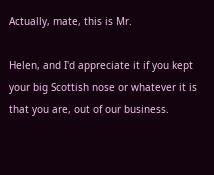Actually, mate, this is Mr.

Helen, and I'd appreciate it if you kept your big Scottish nose or whatever it is that you are, out of our business.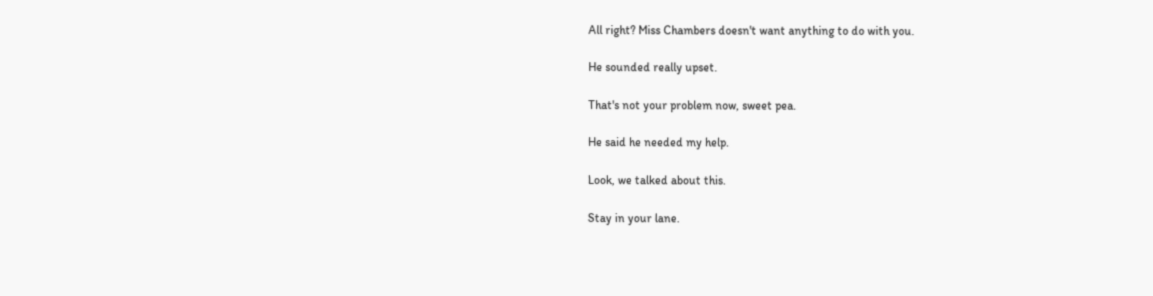All right? Miss Chambers doesn't want anything to do with you.

He sounded really upset.

That's not your problem now, sweet pea.

He said he needed my help.

Look, we talked about this.

Stay in your lane.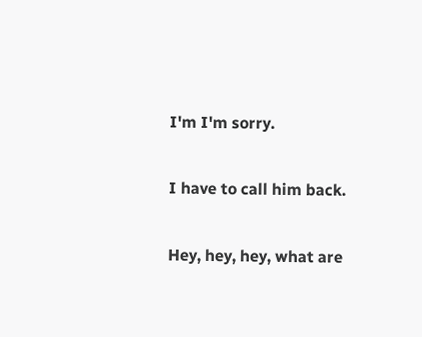I'm I'm sorry.

I have to call him back.

Hey, hey, hey, what are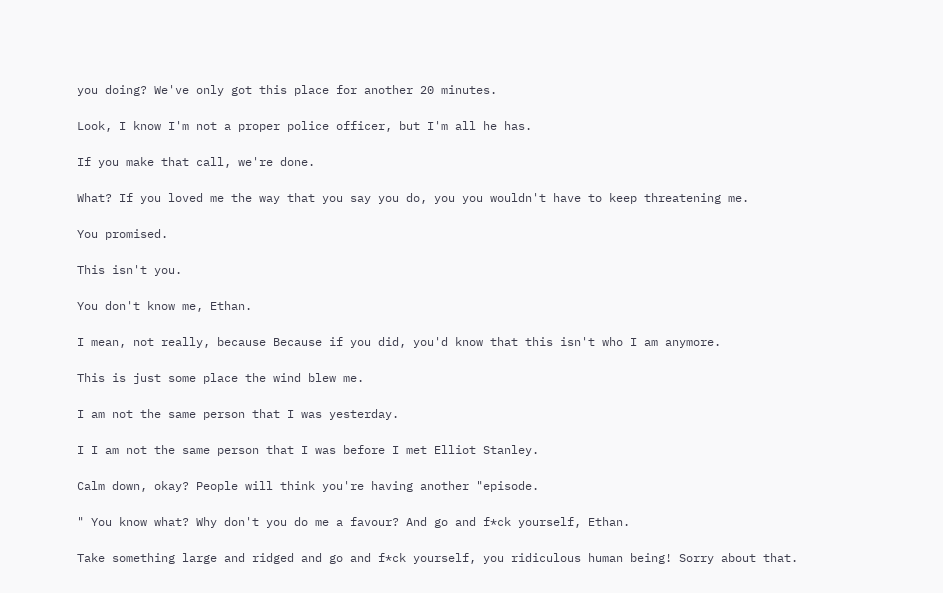you doing? We've only got this place for another 20 minutes.

Look, I know I'm not a proper police officer, but I'm all he has.

If you make that call, we're done.

What? If you loved me the way that you say you do, you you wouldn't have to keep threatening me.

You promised.

This isn't you.

You don't know me, Ethan.

I mean, not really, because Because if you did, you'd know that this isn't who I am anymore.

This is just some place the wind blew me.

I am not the same person that I was yesterday.

I I am not the same person that I was before I met Elliot Stanley.

Calm down, okay? People will think you're having another "episode.

" You know what? Why don't you do me a favour? And go and f*ck yourself, Ethan.

Take something large and ridged and go and f*ck yourself, you ridiculous human being! Sorry about that.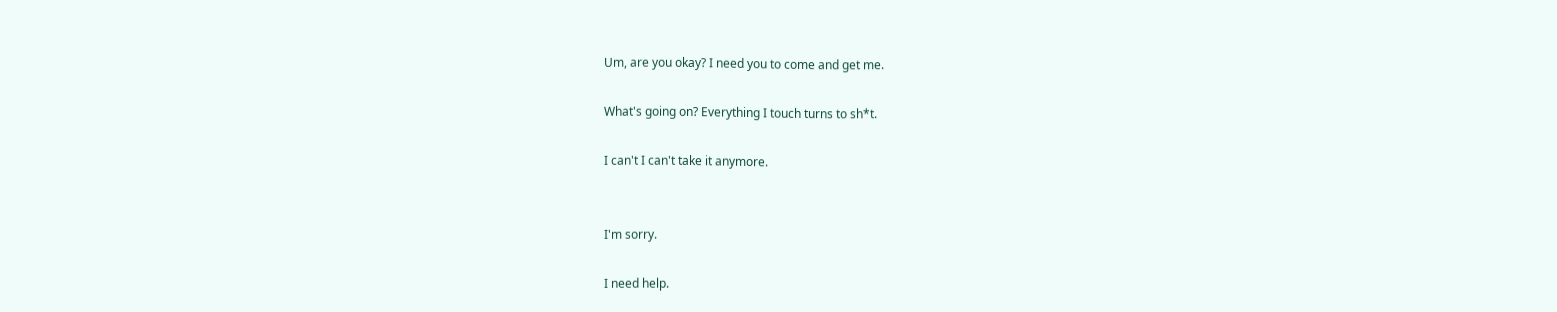Um, are you okay? I need you to come and get me.

What's going on? Everything I touch turns to sh*t.

I can't I can't take it anymore.


I'm sorry.

I need help.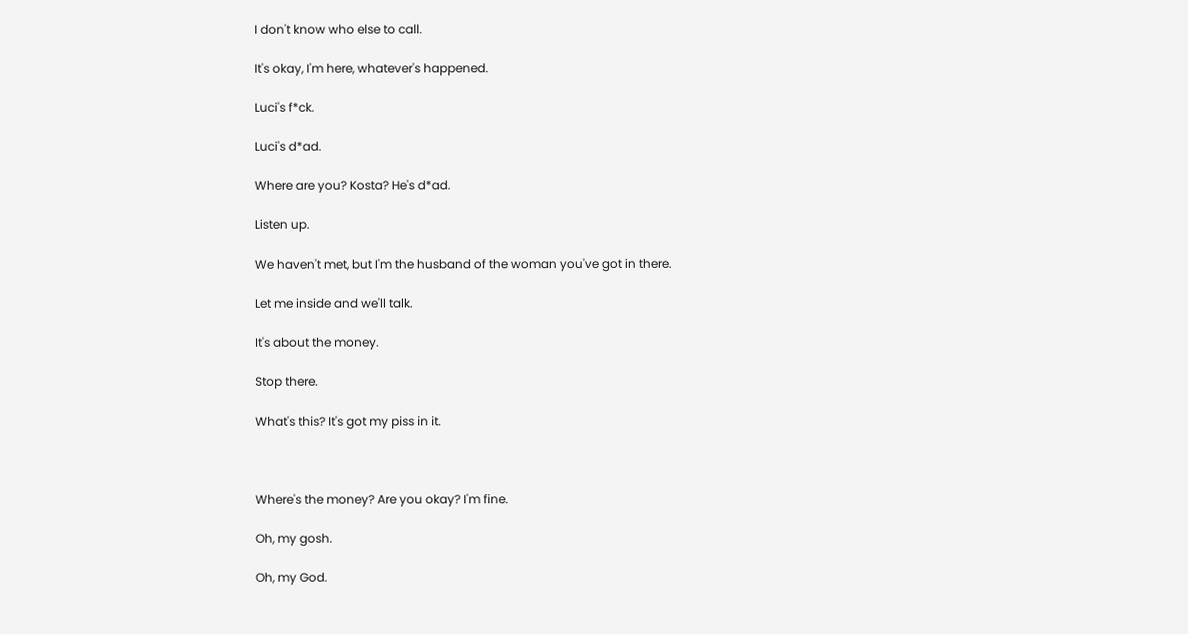I don't know who else to call.

It's okay, I'm here, whatever's happened.

Luci's f*ck.

Luci's d*ad.

Where are you? Kosta? He's d*ad.

Listen up.

We haven't met, but I'm the husband of the woman you've got in there.

Let me inside and we'll talk.

It's about the money.

Stop there.

What's this? It's got my piss in it.



Where's the money? Are you okay? I'm fine.

Oh, my gosh.

Oh, my God.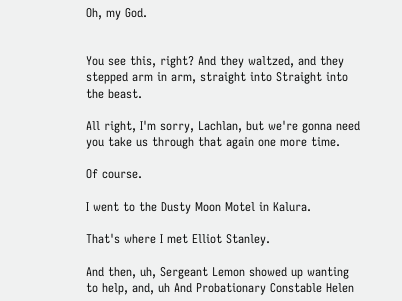Oh, my God.


You see this, right? And they waltzed, and they stepped arm in arm, straight into Straight into the beast.

All right, I'm sorry, Lachlan, but we're gonna need you take us through that again one more time.

Of course.

I went to the Dusty Moon Motel in Kalura.

That's where I met Elliot Stanley.

And then, uh, Sergeant Lemon showed up wanting to help, and, uh And Probationary Constable Helen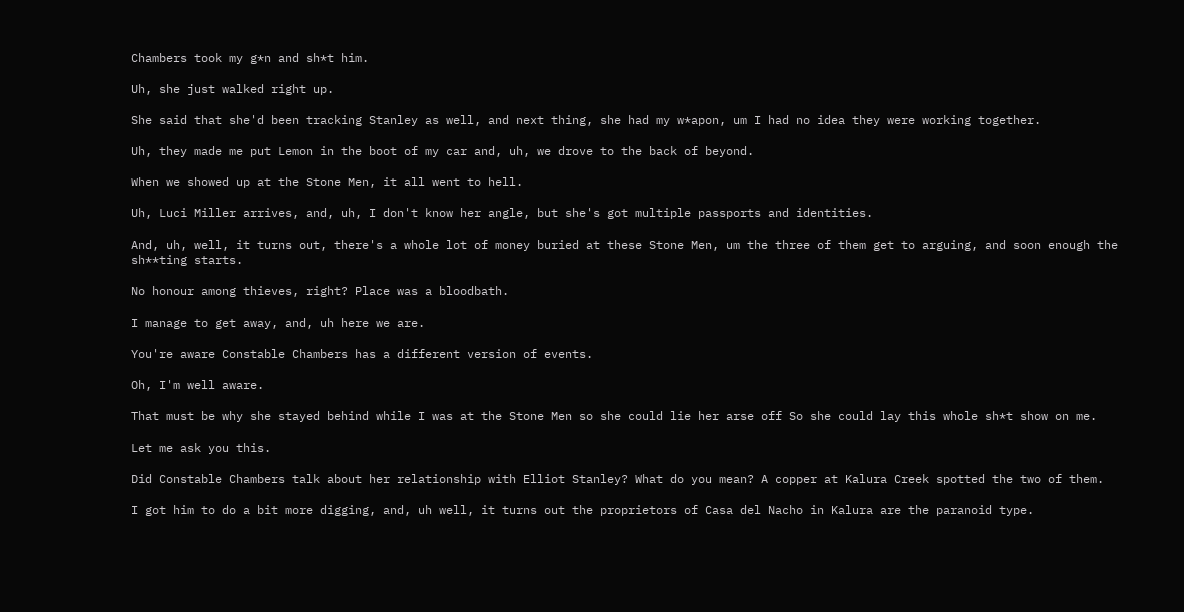Chambers took my g*n and sh*t him.

Uh, she just walked right up.

She said that she'd been tracking Stanley as well, and next thing, she had my w*apon, um I had no idea they were working together.

Uh, they made me put Lemon in the boot of my car and, uh, we drove to the back of beyond.

When we showed up at the Stone Men, it all went to hell.

Uh, Luci Miller arrives, and, uh, I don't know her angle, but she's got multiple passports and identities.

And, uh, well, it turns out, there's a whole lot of money buried at these Stone Men, um the three of them get to arguing, and soon enough the sh**ting starts.

No honour among thieves, right? Place was a bloodbath.

I manage to get away, and, uh here we are.

You're aware Constable Chambers has a different version of events.

Oh, I'm well aware.

That must be why she stayed behind while I was at the Stone Men so she could lie her arse off So she could lay this whole sh*t show on me.

Let me ask you this.

Did Constable Chambers talk about her relationship with Elliot Stanley? What do you mean? A copper at Kalura Creek spotted the two of them.

I got him to do a bit more digging, and, uh well, it turns out the proprietors of Casa del Nacho in Kalura are the paranoid type.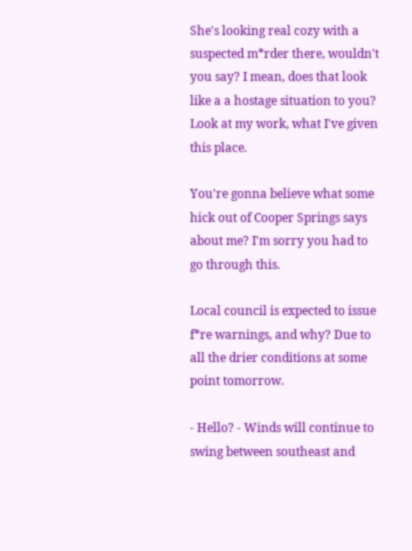She's looking real cozy with a suspected m*rder there, wouldn't you say? I mean, does that look like a a hostage situation to you? Look at my work, what I've given this place.

You're gonna believe what some hick out of Cooper Springs says about me? I'm sorry you had to go through this.

Local council is expected to issue f*re warnings, and why? Due to all the drier conditions at some point tomorrow.

- Hello? - Winds will continue to swing between southeast and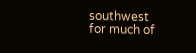southwest for much of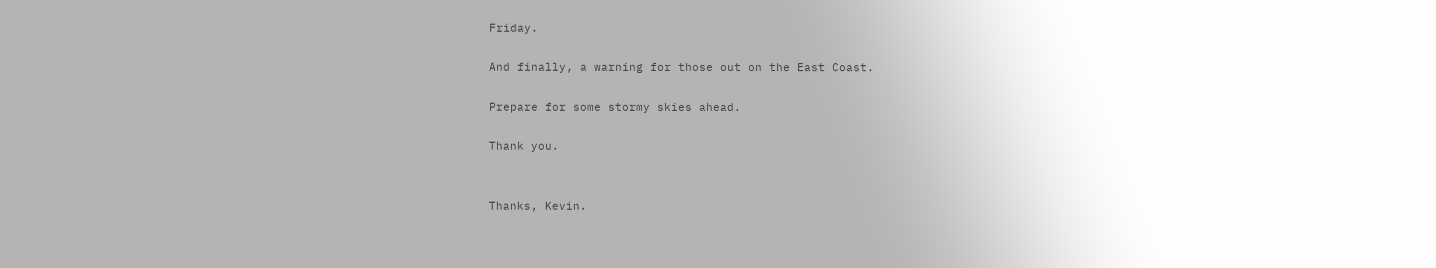Friday.

And finally, a warning for those out on the East Coast.

Prepare for some stormy skies ahead.

Thank you.


Thanks, Kevin.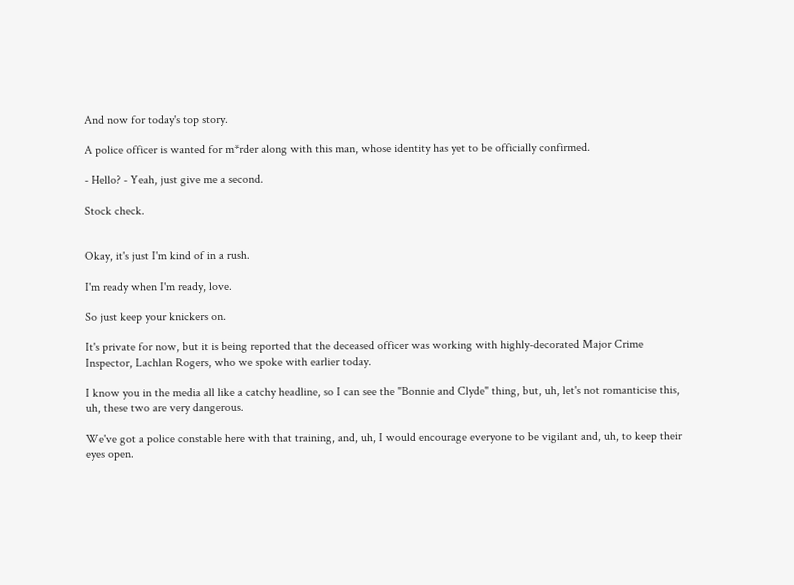And now for today's top story.

A police officer is wanted for m*rder along with this man, whose identity has yet to be officially confirmed.

- Hello? - Yeah, just give me a second.

Stock check.


Okay, it's just I'm kind of in a rush.

I'm ready when I'm ready, love.

So just keep your knickers on.

It's private for now, but it is being reported that the deceased officer was working with highly-decorated Major Crime Inspector, Lachlan Rogers, who we spoke with earlier today.

I know you in the media all like a catchy headline, so I can see the "Bonnie and Clyde" thing, but, uh, let's not romanticise this, uh, these two are very dangerous.

We've got a police constable here with that training, and, uh, I would encourage everyone to be vigilant and, uh, to keep their eyes open.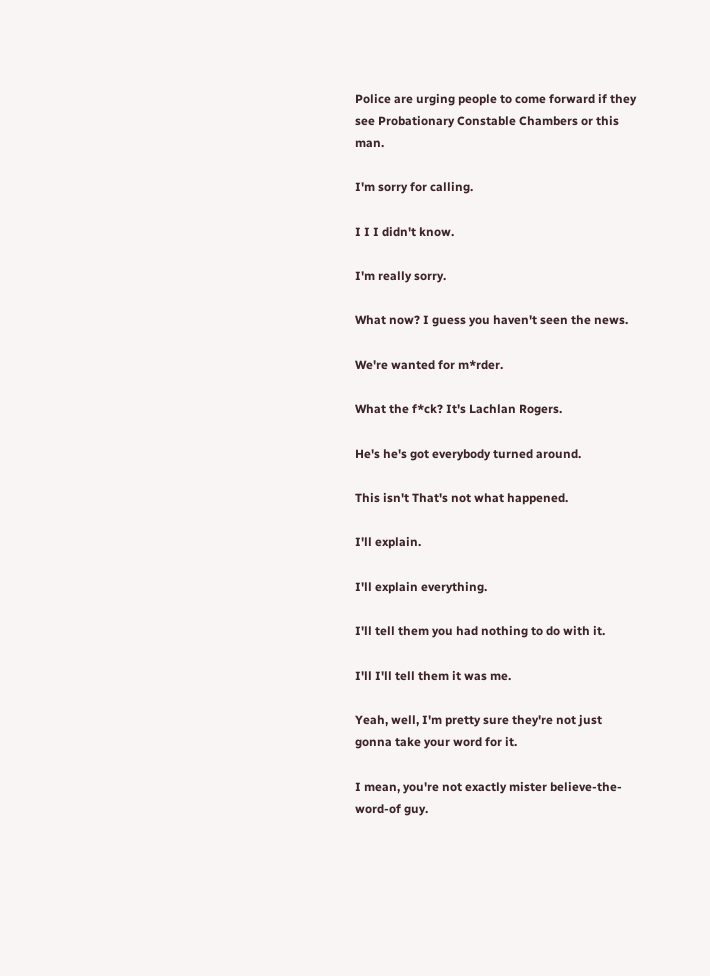Police are urging people to come forward if they see Probationary Constable Chambers or this man.

I'm sorry for calling.

I I I didn't know.

I'm really sorry.

What now? I guess you haven't seen the news.

We're wanted for m*rder.

What the f*ck? It's Lachlan Rogers.

He's he's got everybody turned around.

This isn't That's not what happened.

I'll explain.

I'll explain everything.

I'll tell them you had nothing to do with it.

I'll I'll tell them it was me.

Yeah, well, I'm pretty sure they're not just gonna take your word for it.

I mean, you're not exactly mister believe-the-word-of guy.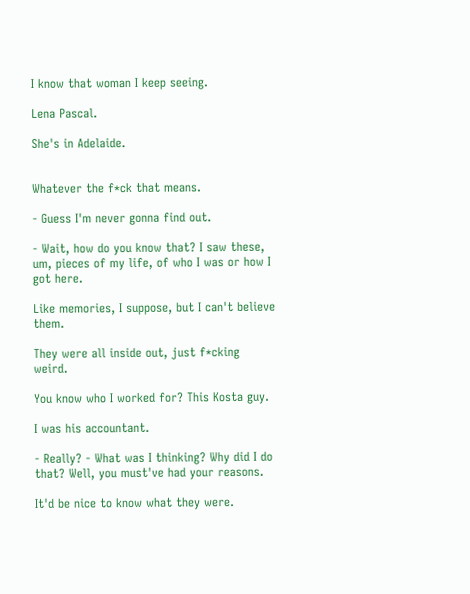I know that woman I keep seeing.

Lena Pascal.

She's in Adelaide.


Whatever the f*ck that means.

- Guess I'm never gonna find out.

- Wait, how do you know that? I saw these, um, pieces of my life, of who I was or how I got here.

Like memories, I suppose, but I can't believe them.

They were all inside out, just f*cking weird.

You know who I worked for? This Kosta guy.

I was his accountant.

- Really? - What was I thinking? Why did I do that? Well, you must've had your reasons.

It'd be nice to know what they were.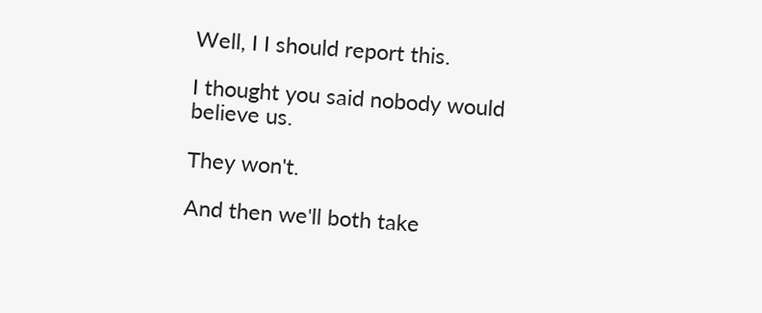Well, I I should report this.

I thought you said nobody would believe us.

They won't.

And then we'll both take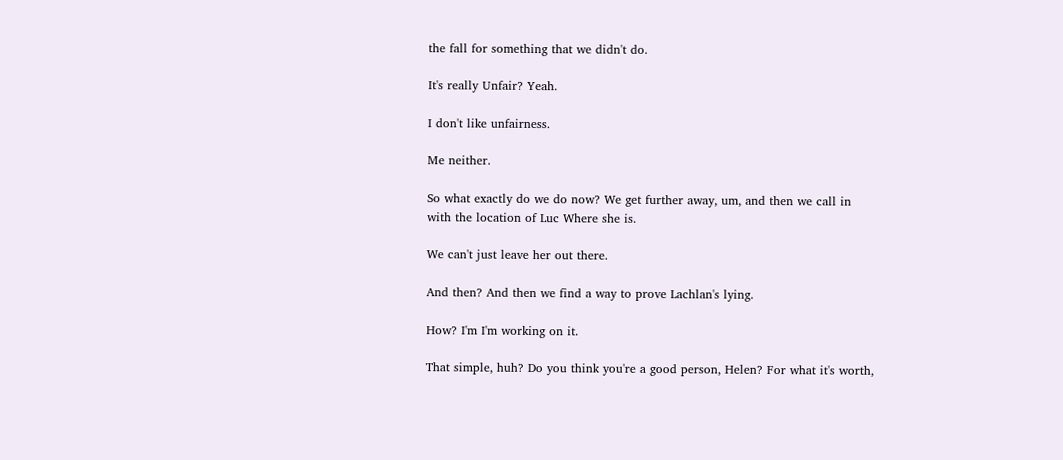the fall for something that we didn't do.

It's really Unfair? Yeah.

I don't like unfairness.

Me neither.

So what exactly do we do now? We get further away, um, and then we call in with the location of Luc Where she is.

We can't just leave her out there.

And then? And then we find a way to prove Lachlan's lying.

How? I'm I'm working on it.

That simple, huh? Do you think you're a good person, Helen? For what it's worth,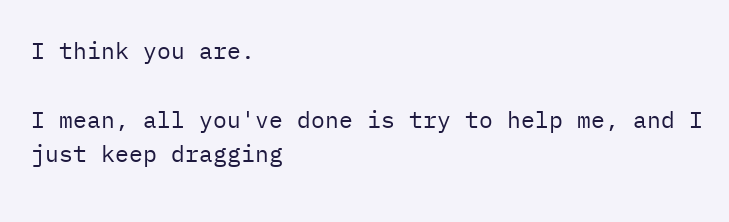I think you are.

I mean, all you've done is try to help me, and I just keep dragging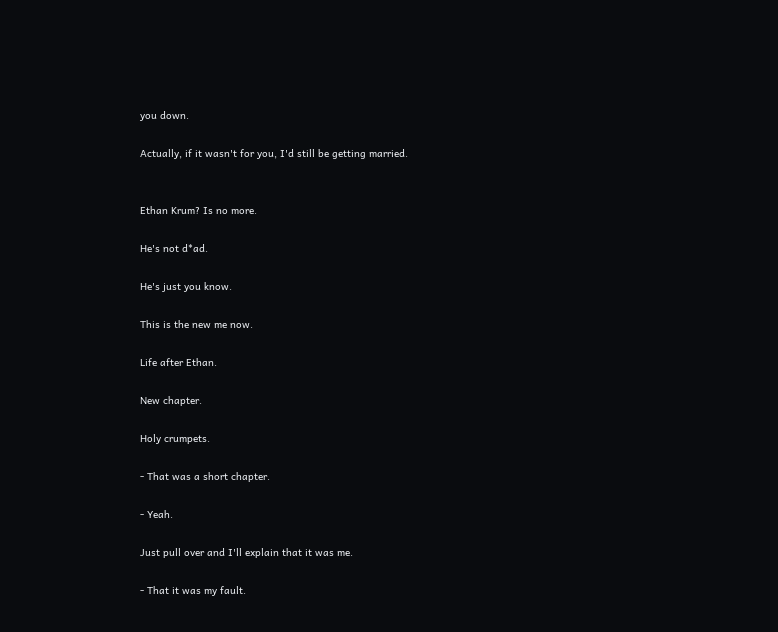you down.

Actually, if it wasn't for you, I'd still be getting married.


Ethan Krum? Is no more.

He's not d*ad.

He's just you know.

This is the new me now.

Life after Ethan.

New chapter.

Holy crumpets.

- That was a short chapter.

- Yeah.

Just pull over and I'll explain that it was me.

- That it was my fault.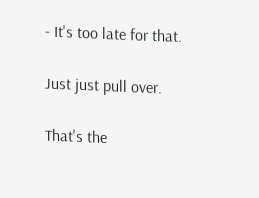- It's too late for that.

Just just pull over.

That's the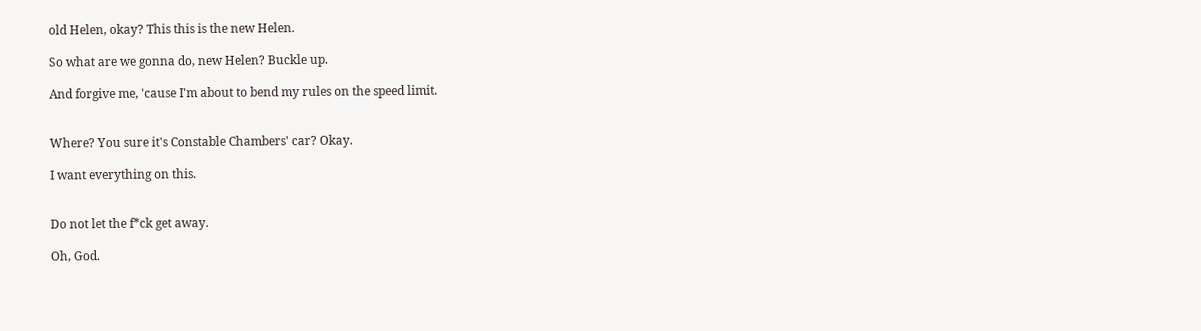old Helen, okay? This this is the new Helen.

So what are we gonna do, new Helen? Buckle up.

And forgive me, 'cause I'm about to bend my rules on the speed limit.


Where? You sure it's Constable Chambers' car? Okay.

I want everything on this.


Do not let the f*ck get away.

Oh, God.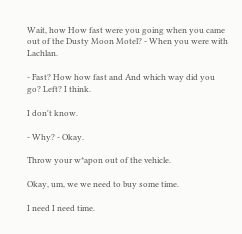Wait, how How fast were you going when you came out of the Dusty Moon Motel? - When you were with Lachlan.

- Fast? How how fast and And which way did you go? Left? I think.

I don't know.

- Why? - Okay.

Throw your w*apon out of the vehicle.

Okay, um, we we need to buy some time.

I need I need time.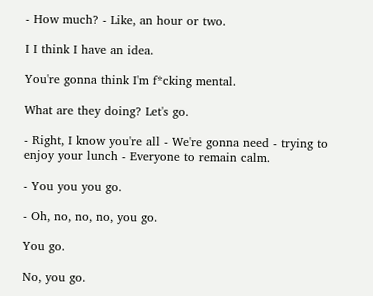- How much? - Like, an hour or two.

I I think I have an idea.

You're gonna think I'm f*cking mental.

What are they doing? Let's go.

- Right, I know you're all - We're gonna need - trying to enjoy your lunch - Everyone to remain calm.

- You you you go.

- Oh, no, no, no, you go.

You go.

No, you go.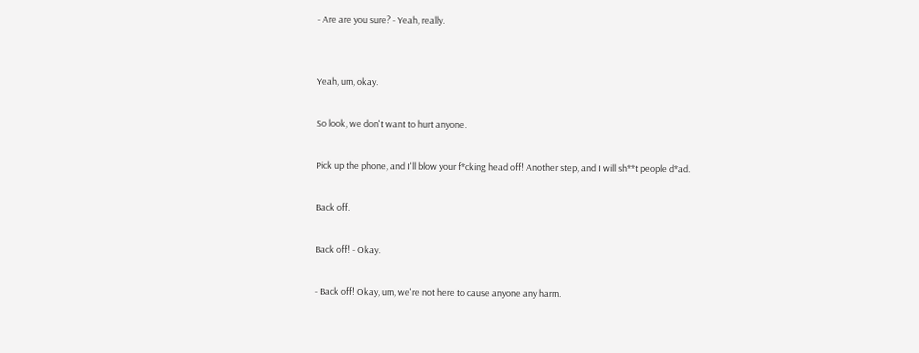- Are are you sure? - Yeah, really.


Yeah, um, okay.

So look, we don't want to hurt anyone.

Pick up the phone, and I'll blow your f*cking head off! Another step, and I will sh**t people d*ad.

Back off.

Back off! - Okay.

- Back off! Okay, um, we're not here to cause anyone any harm.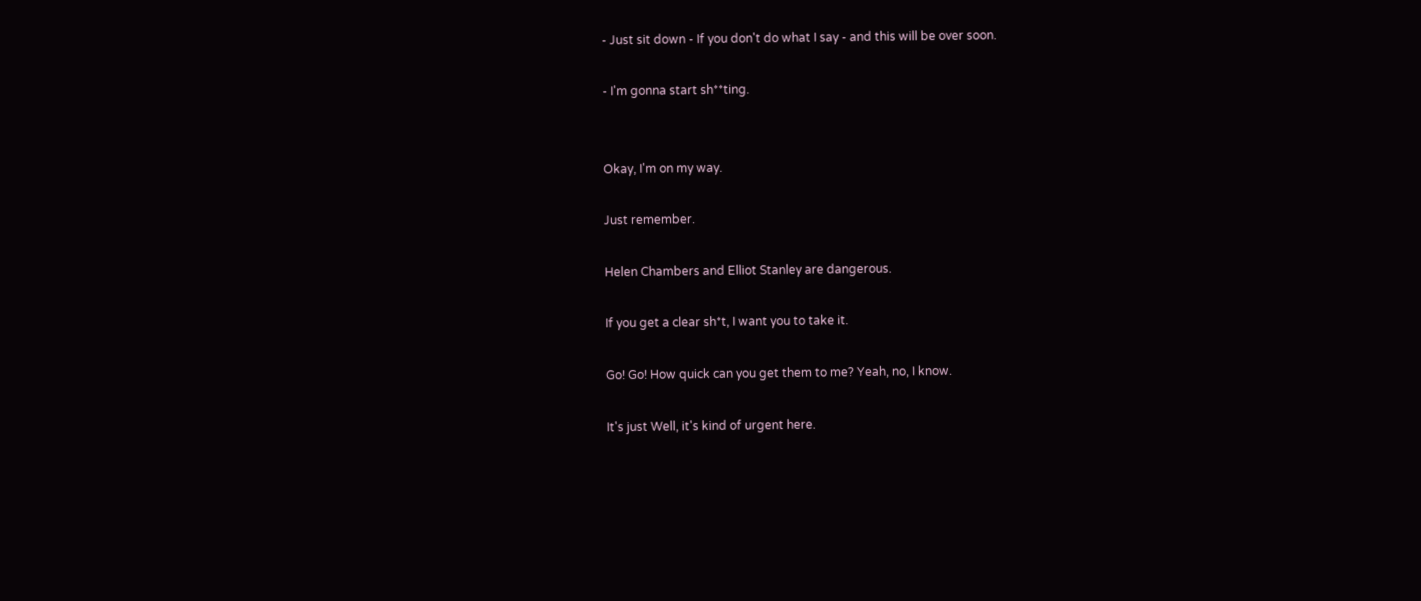- Just sit down - If you don't do what I say - and this will be over soon.

- I'm gonna start sh**ting.


Okay, I'm on my way.

Just remember.

Helen Chambers and Elliot Stanley are dangerous.

If you get a clear sh*t, I want you to take it.

Go! Go! How quick can you get them to me? Yeah, no, I know.

It's just Well, it's kind of urgent here.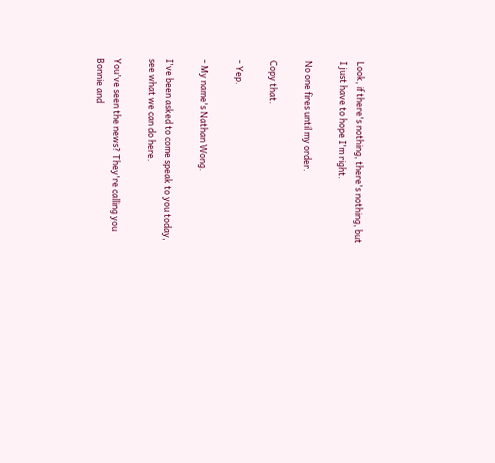Look, if there's nothing, there's nothing, but I just have to hope I'm right.

No one fires until my order.

Copy that.

- Yep.

- My name's Nathan Wong.

I've been asked to come speak to you today, see what we can do here.

You've seen the news? They're calling you Bonnie and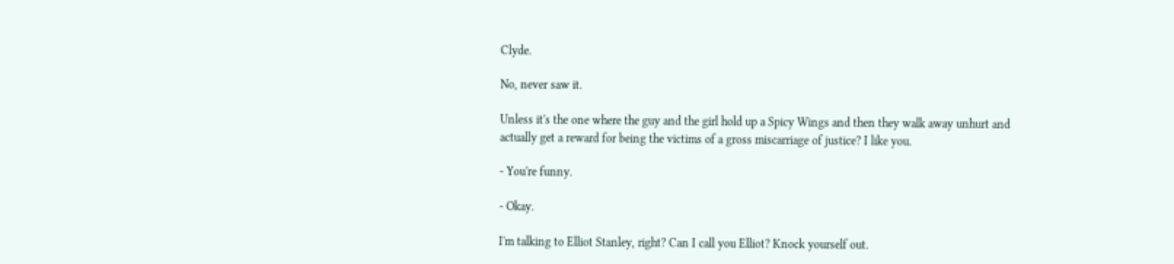Clyde.

No, never saw it.

Unless it's the one where the guy and the girl hold up a Spicy Wings and then they walk away unhurt and actually get a reward for being the victims of a gross miscarriage of justice? I like you.

- You're funny.

- Okay.

I'm talking to Elliot Stanley, right? Can I call you Elliot? Knock yourself out.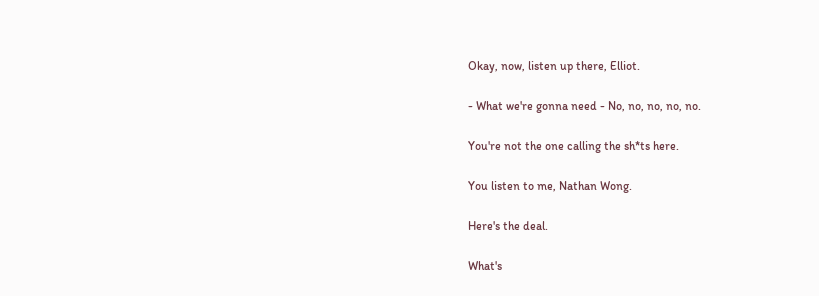Okay, now, listen up there, Elliot.

- What we're gonna need - No, no, no, no, no.

You're not the one calling the sh*ts here.

You listen to me, Nathan Wong.

Here's the deal.

What's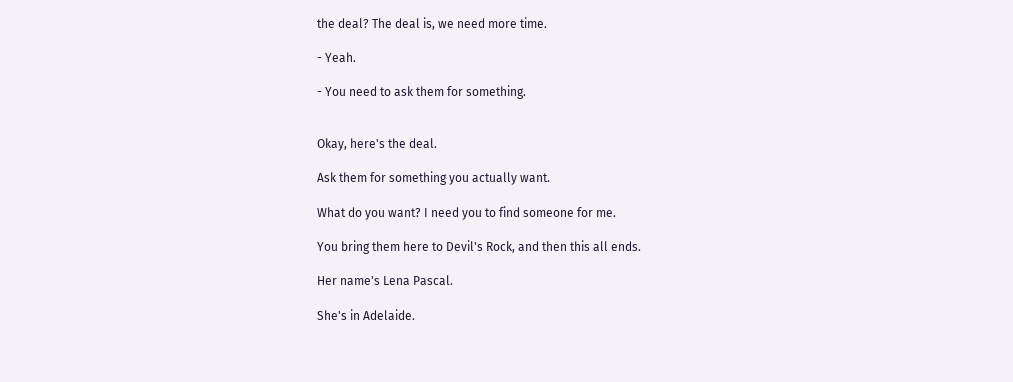the deal? The deal is, we need more time.

- Yeah.

- You need to ask them for something.


Okay, here's the deal.

Ask them for something you actually want.

What do you want? I need you to find someone for me.

You bring them here to Devil's Rock, and then this all ends.

Her name's Lena Pascal.

She's in Adelaide.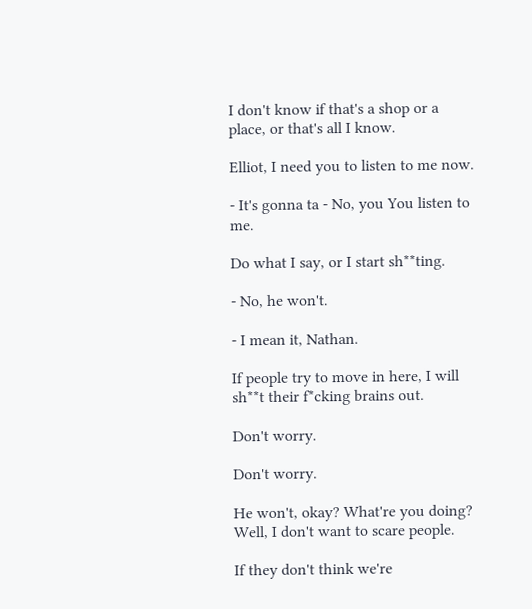I don't know if that's a shop or a place, or that's all I know.

Elliot, I need you to listen to me now.

- It's gonna ta - No, you You listen to me.

Do what I say, or I start sh**ting.

- No, he won't.

- I mean it, Nathan.

If people try to move in here, I will sh**t their f*cking brains out.

Don't worry.

Don't worry.

He won't, okay? What're you doing? Well, I don't want to scare people.

If they don't think we're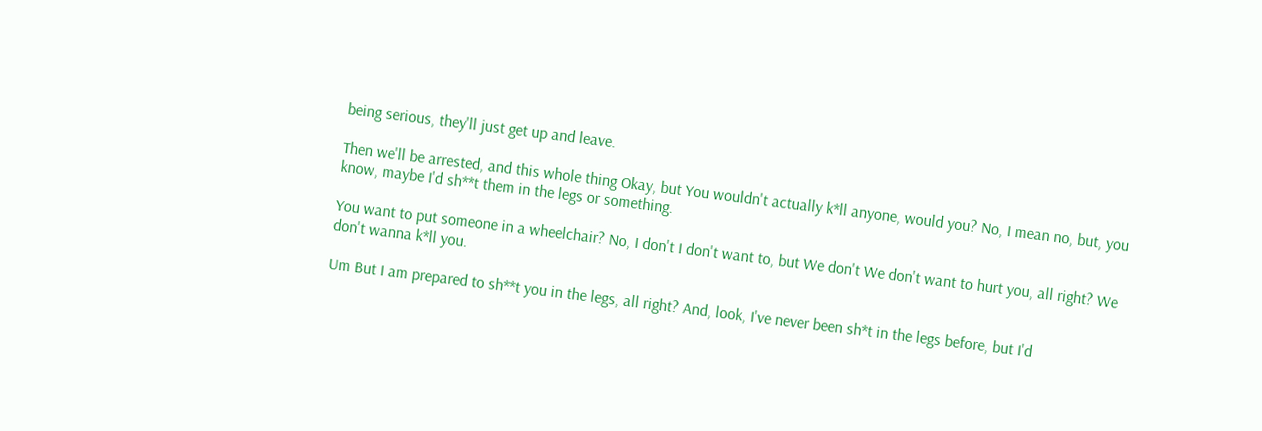being serious, they'll just get up and leave.

Then we'll be arrested, and this whole thing Okay, but You wouldn't actually k*ll anyone, would you? No, I mean no, but, you know, maybe I'd sh**t them in the legs or something.

You want to put someone in a wheelchair? No, I don't I don't want to, but We don't We don't want to hurt you, all right? We don't wanna k*ll you.

Um But I am prepared to sh**t you in the legs, all right? And, look, I've never been sh*t in the legs before, but I'd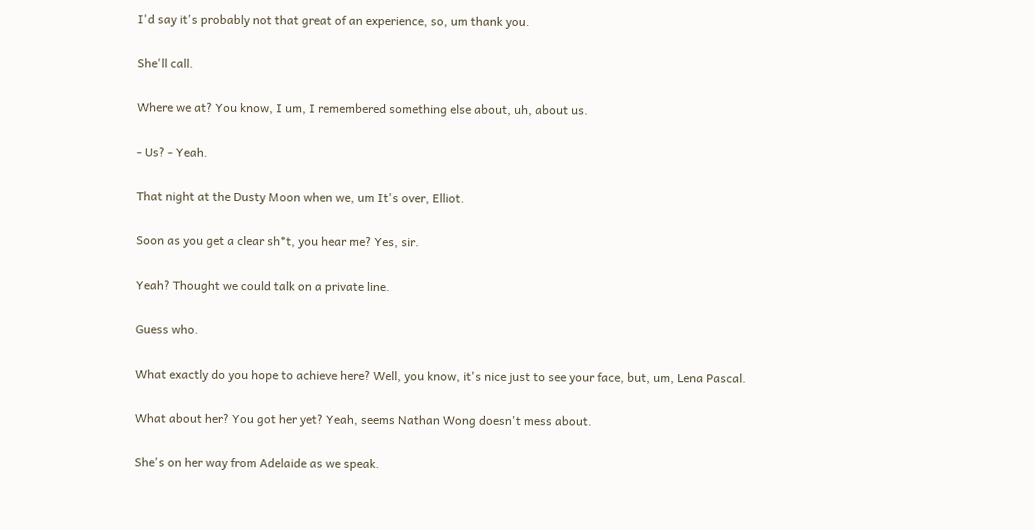I'd say it's probably not that great of an experience, so, um thank you.

She'll call.

Where we at? You know, I um, I remembered something else about, uh, about us.

- Us? - Yeah.

That night at the Dusty Moon when we, um It's over, Elliot.

Soon as you get a clear sh*t, you hear me? Yes, sir.

Yeah? Thought we could talk on a private line.

Guess who.

What exactly do you hope to achieve here? Well, you know, it's nice just to see your face, but, um, Lena Pascal.

What about her? You got her yet? Yeah, seems Nathan Wong doesn't mess about.

She's on her way from Adelaide as we speak.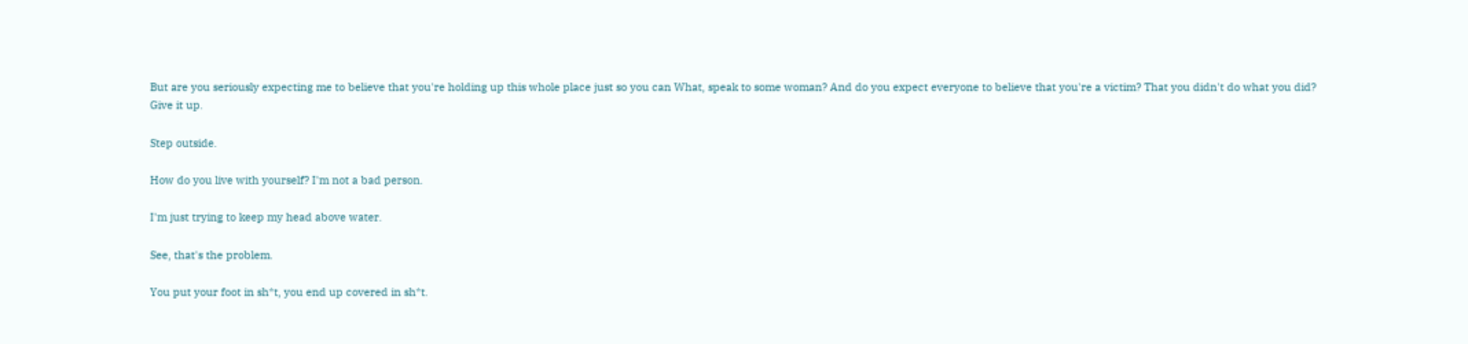But are you seriously expecting me to believe that you're holding up this whole place just so you can What, speak to some woman? And do you expect everyone to believe that you're a victim? That you didn't do what you did? Give it up.

Step outside.

How do you live with yourself? I'm not a bad person.

I'm just trying to keep my head above water.

See, that's the problem.

You put your foot in sh*t, you end up covered in sh*t.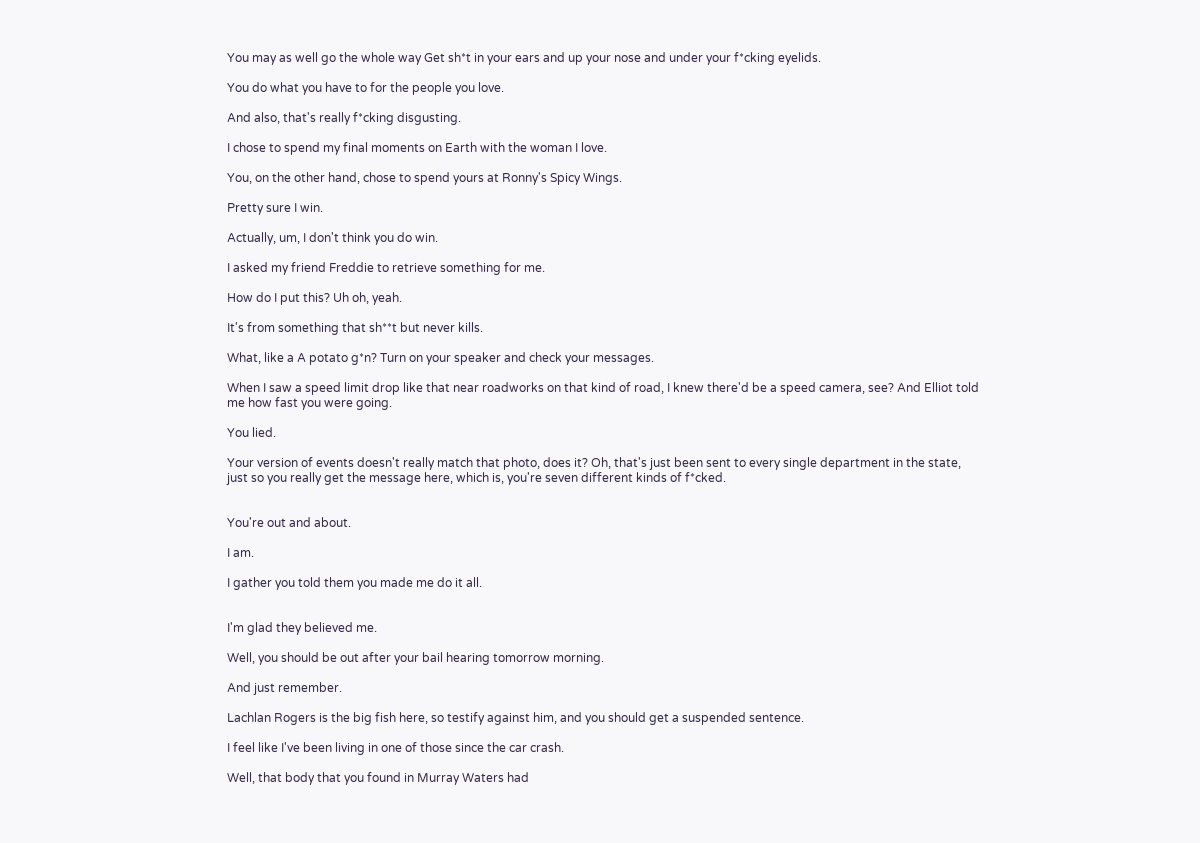You may as well go the whole way Get sh*t in your ears and up your nose and under your f*cking eyelids.

You do what you have to for the people you love.

And also, that's really f*cking disgusting.

I chose to spend my final moments on Earth with the woman I love.

You, on the other hand, chose to spend yours at Ronny's Spicy Wings.

Pretty sure I win.

Actually, um, I don't think you do win.

I asked my friend Freddie to retrieve something for me.

How do I put this? Uh oh, yeah.

It's from something that sh**t but never kills.

What, like a A potato g*n? Turn on your speaker and check your messages.

When I saw a speed limit drop like that near roadworks on that kind of road, I knew there'd be a speed camera, see? And Elliot told me how fast you were going.

You lied.

Your version of events doesn't really match that photo, does it? Oh, that's just been sent to every single department in the state, just so you really get the message here, which is, you're seven different kinds of f*cked.


You're out and about.

I am.

I gather you told them you made me do it all.


I'm glad they believed me.

Well, you should be out after your bail hearing tomorrow morning.

And just remember.

Lachlan Rogers is the big fish here, so testify against him, and you should get a suspended sentence.

I feel like I've been living in one of those since the car crash.

Well, that body that you found in Murray Waters had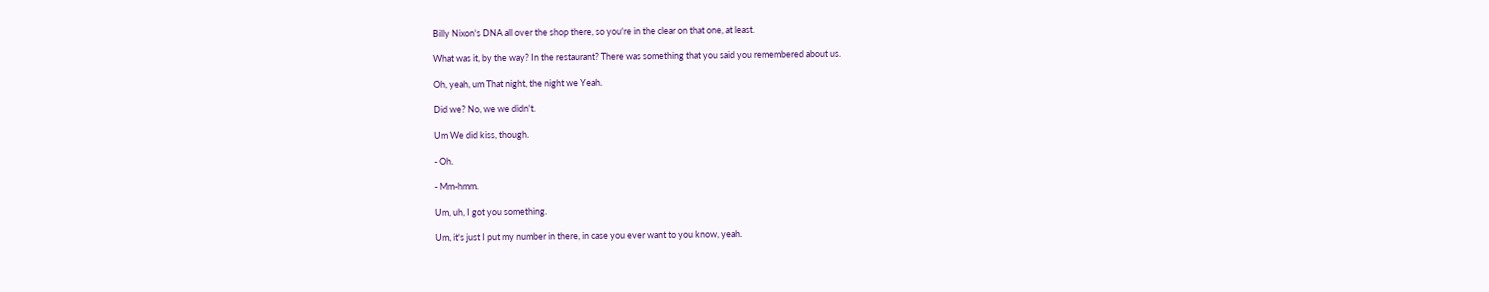Billy Nixon's DNA all over the shop there, so you're in the clear on that one, at least.

What was it, by the way? In the restaurant? There was something that you said you remembered about us.

Oh, yeah, um That night, the night we Yeah.

Did we? No, we we didn't.

Um We did kiss, though.

- Oh.

- Mm-hmm.

Um, uh, I got you something.

Um, it's just I put my number in there, in case you ever want to you know, yeah.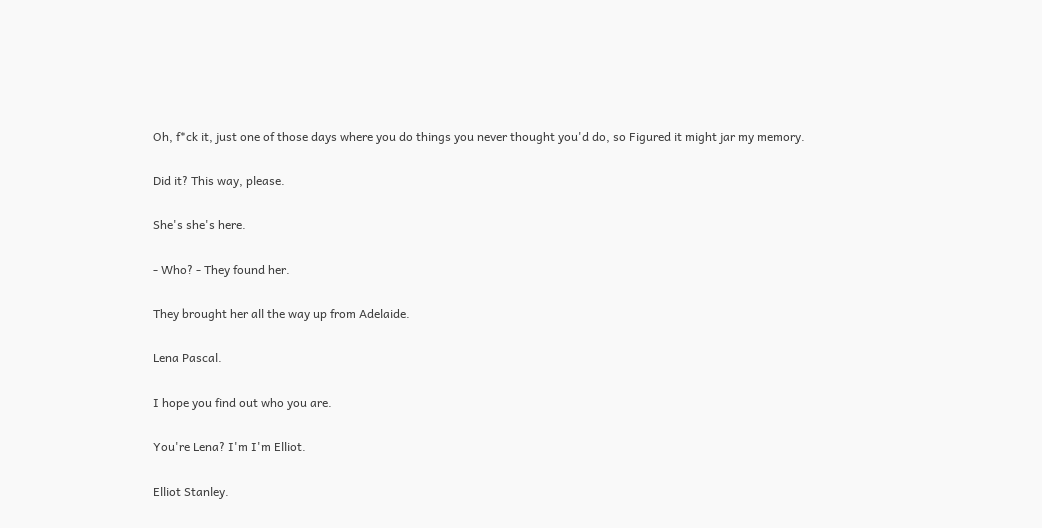Oh, f*ck it, just one of those days where you do things you never thought you'd do, so Figured it might jar my memory.

Did it? This way, please.

She's she's here.

- Who? - They found her.

They brought her all the way up from Adelaide.

Lena Pascal.

I hope you find out who you are.

You're Lena? I'm I'm Elliot.

Elliot Stanley.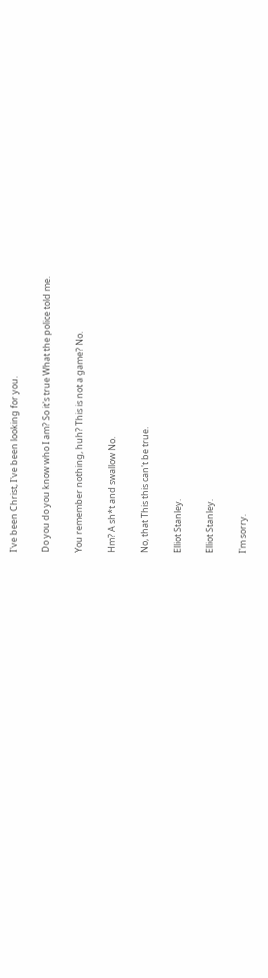I've been Christ, I've been looking for you.

Do you do you know who I am? So it's true What the police told me.

You remember nothing, huh? This is not a game? No.

Hm? A sh*t and swallow No.

No, that This this can't be true.

Elliot Stanley.

Elliot Stanley.

I'm sorry.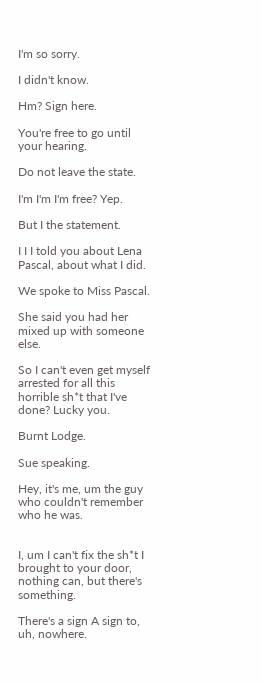I'm so sorry.

I didn't know.

Hm? Sign here.

You're free to go until your hearing.

Do not leave the state.

I'm I'm I'm free? Yep.

But I the statement.

I I I told you about Lena Pascal, about what I did.

We spoke to Miss Pascal.

She said you had her mixed up with someone else.

So I can't even get myself arrested for all this horrible sh*t that I've done? Lucky you.

Burnt Lodge.

Sue speaking.

Hey, it's me, um the guy who couldn't remember who he was.


I, um I can't fix the sh*t I brought to your door, nothing can, but there's something.

There's a sign A sign to, uh, nowhere.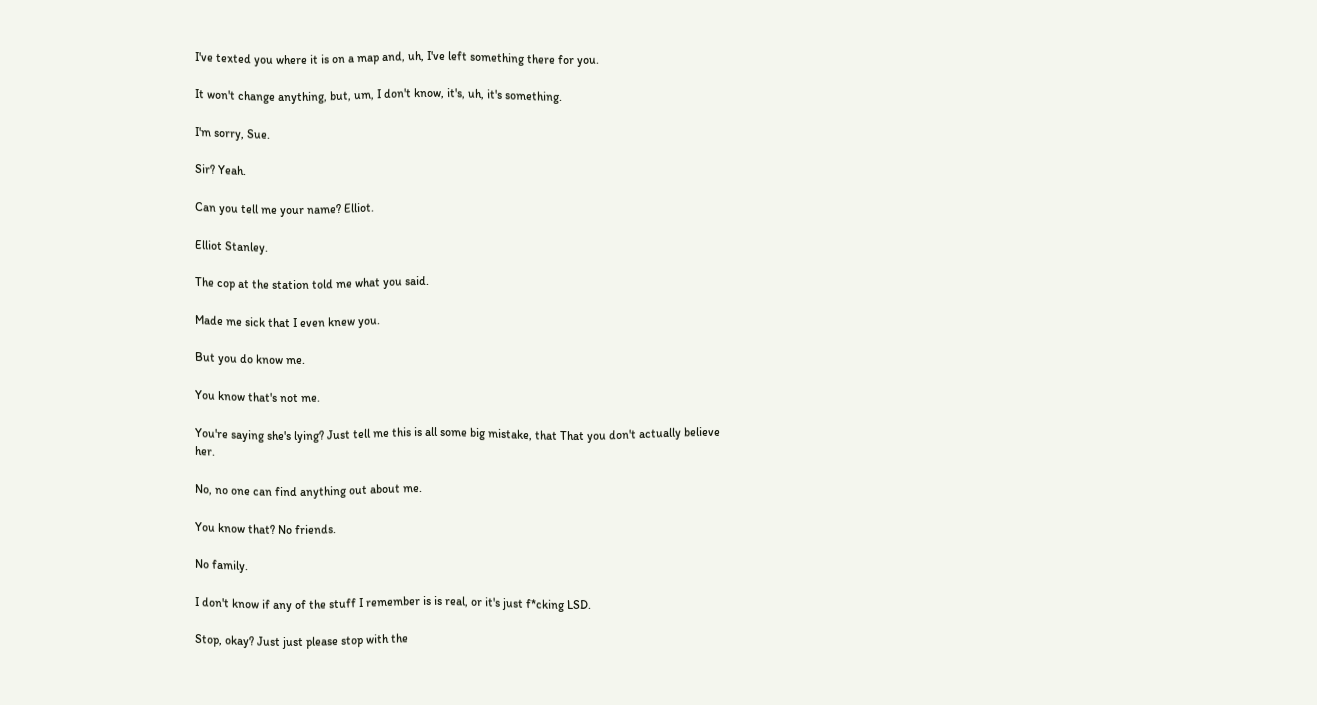I've texted you where it is on a map and, uh, I've left something there for you.

It won't change anything, but, um, I don't know, it's, uh, it's something.

I'm sorry, Sue.

Sir? Yeah.

Can you tell me your name? Elliot.

Elliot Stanley.

The cop at the station told me what you said.

Made me sick that I even knew you.

But you do know me.

You know that's not me.

You're saying she's lying? Just tell me this is all some big mistake, that That you don't actually believe her.

No, no one can find anything out about me.

You know that? No friends.

No family.

I don't know if any of the stuff I remember is is real, or it's just f*cking LSD.

Stop, okay? Just just please stop with the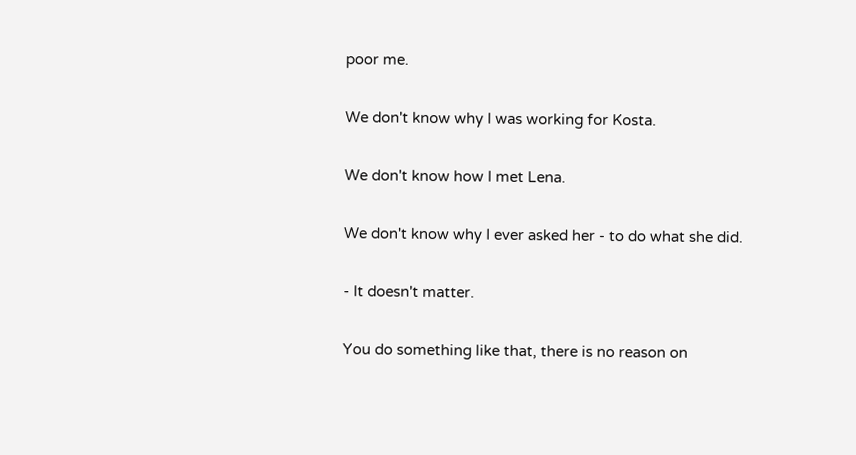poor me.

We don't know why I was working for Kosta.

We don't know how I met Lena.

We don't know why I ever asked her - to do what she did.

- It doesn't matter.

You do something like that, there is no reason on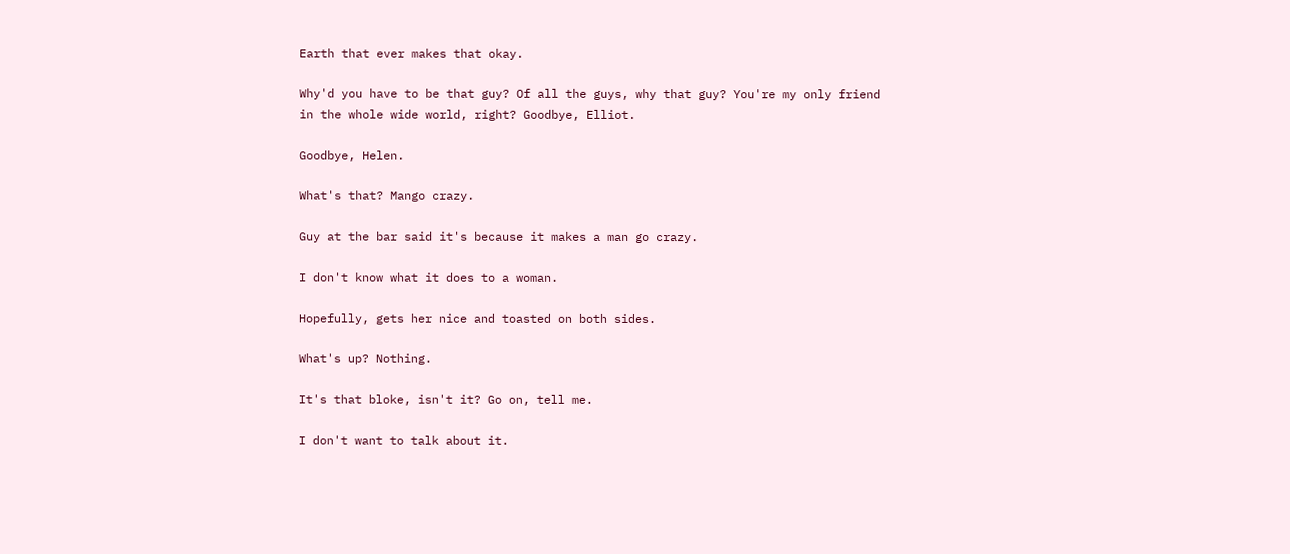Earth that ever makes that okay.

Why'd you have to be that guy? Of all the guys, why that guy? You're my only friend in the whole wide world, right? Goodbye, Elliot.

Goodbye, Helen.

What's that? Mango crazy.

Guy at the bar said it's because it makes a man go crazy.

I don't know what it does to a woman.

Hopefully, gets her nice and toasted on both sides.

What's up? Nothing.

It's that bloke, isn't it? Go on, tell me.

I don't want to talk about it.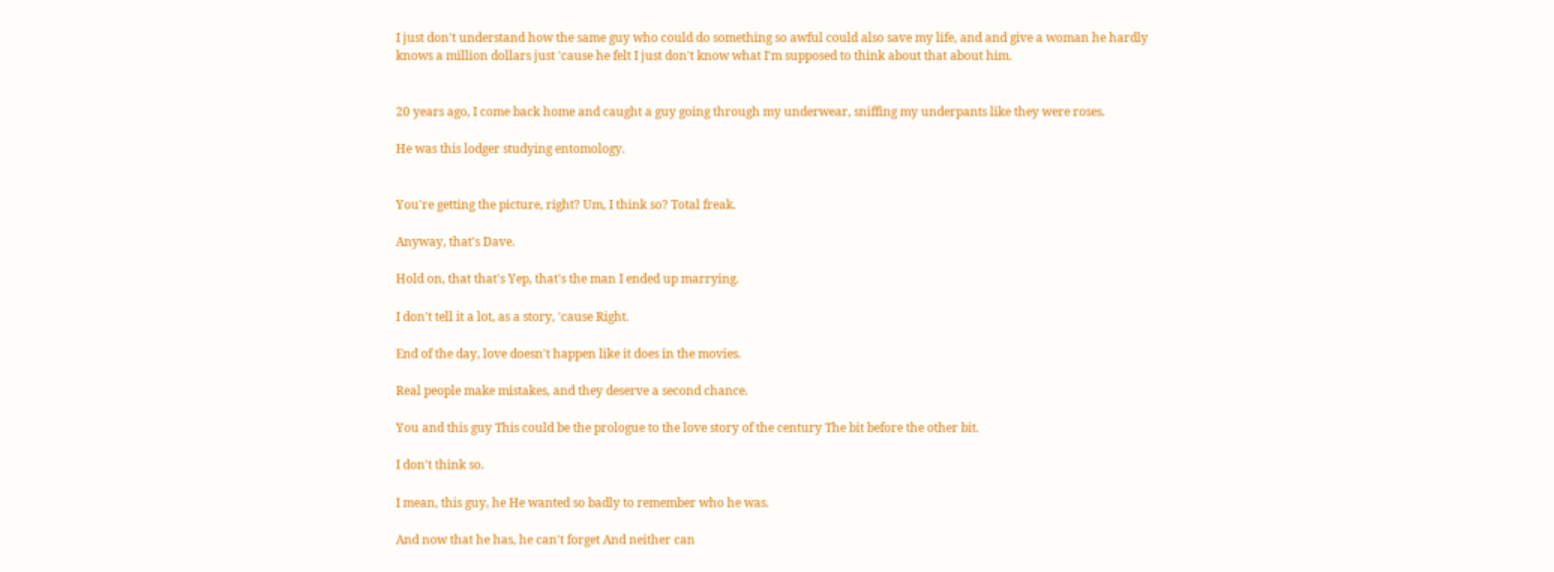I just don't understand how the same guy who could do something so awful could also save my life, and and give a woman he hardly knows a million dollars just 'cause he felt I just don't know what I'm supposed to think about that about him.


20 years ago, I come back home and caught a guy going through my underwear, sniffing my underpants like they were roses.

He was this lodger studying entomology.


You're getting the picture, right? Um, I think so? Total freak.

Anyway, that's Dave.

Hold on, that that's Yep, that's the man I ended up marrying.

I don't tell it a lot, as a story, 'cause Right.

End of the day, love doesn't happen like it does in the movies.

Real people make mistakes, and they deserve a second chance.

You and this guy This could be the prologue to the love story of the century The bit before the other bit.

I don't think so.

I mean, this guy, he He wanted so badly to remember who he was.

And now that he has, he can't forget And neither can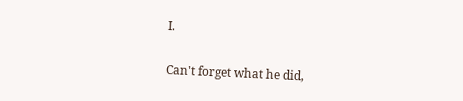I.

Can't forget what he did,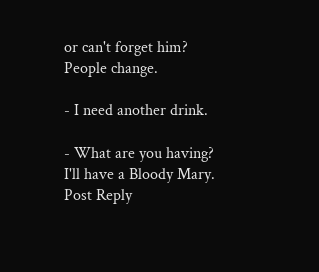or can't forget him? People change.

- I need another drink.

- What are you having? I'll have a Bloody Mary.
Post Reply